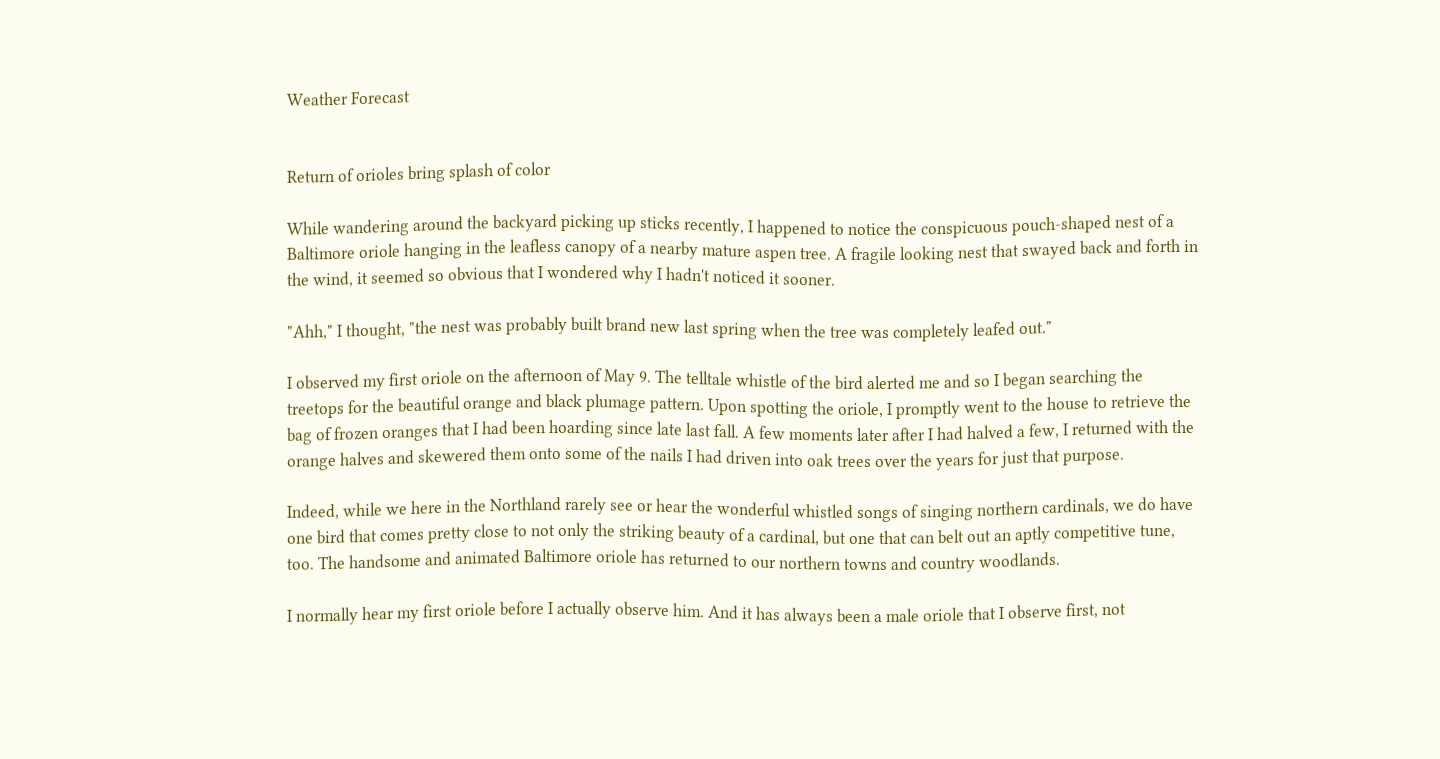Weather Forecast


Return of orioles bring splash of color

While wandering around the backyard picking up sticks recently, I happened to notice the conspicuous pouch-shaped nest of a Baltimore oriole hanging in the leafless canopy of a nearby mature aspen tree. A fragile looking nest that swayed back and forth in the wind, it seemed so obvious that I wondered why I hadn't noticed it sooner.

"Ahh," I thought, "the nest was probably built brand new last spring when the tree was completely leafed out."

I observed my first oriole on the afternoon of May 9. The telltale whistle of the bird alerted me and so I began searching the treetops for the beautiful orange and black plumage pattern. Upon spotting the oriole, I promptly went to the house to retrieve the bag of frozen oranges that I had been hoarding since late last fall. A few moments later after I had halved a few, I returned with the orange halves and skewered them onto some of the nails I had driven into oak trees over the years for just that purpose.

Indeed, while we here in the Northland rarely see or hear the wonderful whistled songs of singing northern cardinals, we do have one bird that comes pretty close to not only the striking beauty of a cardinal, but one that can belt out an aptly competitive tune, too. The handsome and animated Baltimore oriole has returned to our northern towns and country woodlands.

I normally hear my first oriole before I actually observe him. And it has always been a male oriole that I observe first, not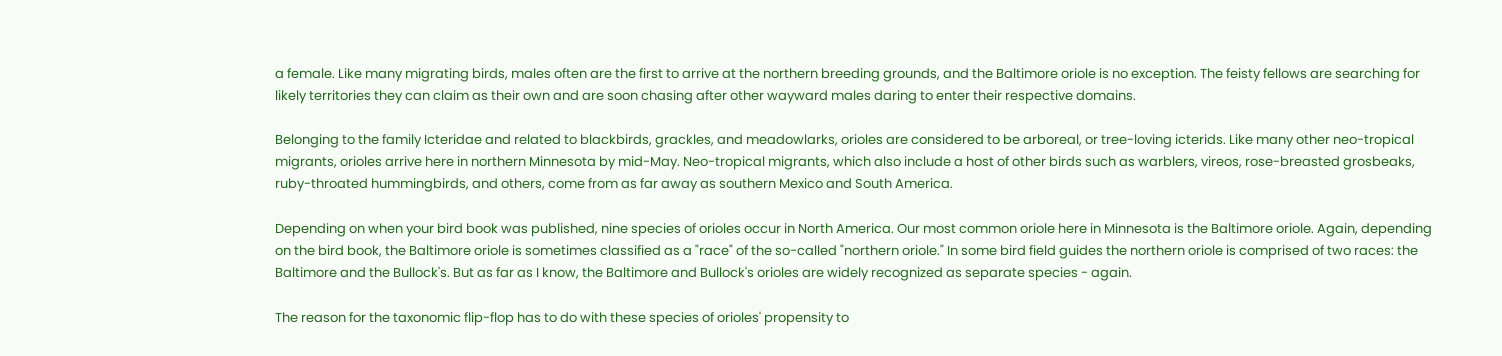a female. Like many migrating birds, males often are the first to arrive at the northern breeding grounds, and the Baltimore oriole is no exception. The feisty fellows are searching for likely territories they can claim as their own and are soon chasing after other wayward males daring to enter their respective domains.

Belonging to the family Icteridae and related to blackbirds, grackles, and meadowlarks, orioles are considered to be arboreal, or tree-loving icterids. Like many other neo-tropical migrants, orioles arrive here in northern Minnesota by mid-May. Neo-tropical migrants, which also include a host of other birds such as warblers, vireos, rose-breasted grosbeaks, ruby-throated hummingbirds, and others, come from as far away as southern Mexico and South America.

Depending on when your bird book was published, nine species of orioles occur in North America. Our most common oriole here in Minnesota is the Baltimore oriole. Again, depending on the bird book, the Baltimore oriole is sometimes classified as a "race" of the so-called "northern oriole." In some bird field guides the northern oriole is comprised of two races: the Baltimore and the Bullock's. But as far as I know, the Baltimore and Bullock's orioles are widely recognized as separate species - again.

The reason for the taxonomic flip-flop has to do with these species of orioles' propensity to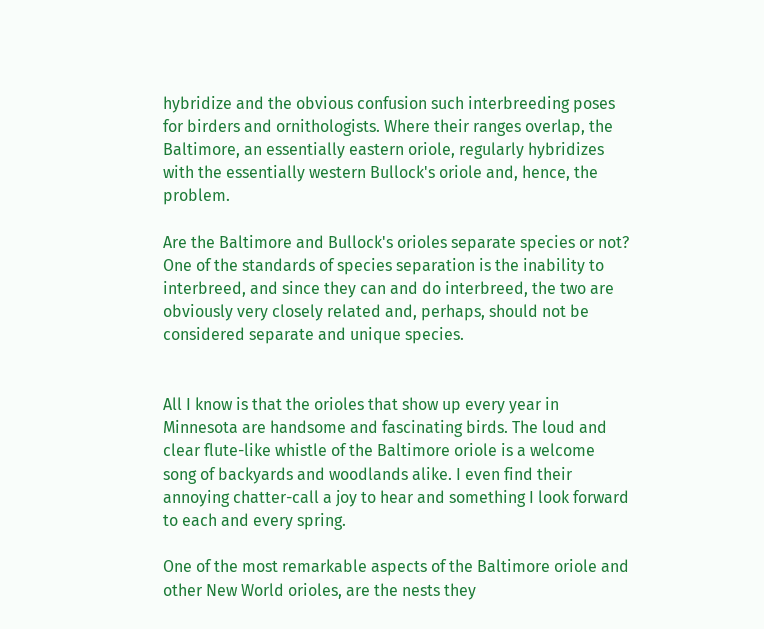hybridize and the obvious confusion such interbreeding poses for birders and ornithologists. Where their ranges overlap, the Baltimore, an essentially eastern oriole, regularly hybridizes with the essentially western Bullock's oriole and, hence, the problem.

Are the Baltimore and Bullock's orioles separate species or not? One of the standards of species separation is the inability to interbreed, and since they can and do interbreed, the two are obviously very closely related and, perhaps, should not be considered separate and unique species.


All I know is that the orioles that show up every year in Minnesota are handsome and fascinating birds. The loud and clear flute-like whistle of the Baltimore oriole is a welcome song of backyards and woodlands alike. I even find their annoying chatter-call a joy to hear and something I look forward to each and every spring.

One of the most remarkable aspects of the Baltimore oriole and other New World orioles, are the nests they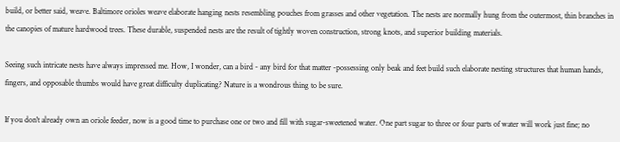build, or better said, weave. Baltimore orioles weave elaborate hanging nests resembling pouches from grasses and other vegetation. The nests are normally hung from the outermost, thin branches in the canopies of mature hardwood trees. These durable, suspended nests are the result of tightly woven construction, strong knots, and superior building materials.

Seeing such intricate nests have always impressed me. How, I wonder, can a bird - any bird for that matter -possessing only beak and feet build such elaborate nesting structures that human hands, fingers, and opposable thumbs would have great difficulty duplicating? Nature is a wondrous thing to be sure.

If you don't already own an oriole feeder, now is a good time to purchase one or two and fill with sugar-sweetened water. One part sugar to three or four parts of water will work just fine; no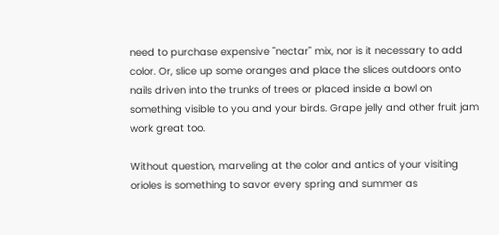need to purchase expensive "nectar" mix, nor is it necessary to add color. Or, slice up some oranges and place the slices outdoors onto nails driven into the trunks of trees or placed inside a bowl on something visible to you and your birds. Grape jelly and other fruit jam work great too.

Without question, marveling at the color and antics of your visiting orioles is something to savor every spring and summer as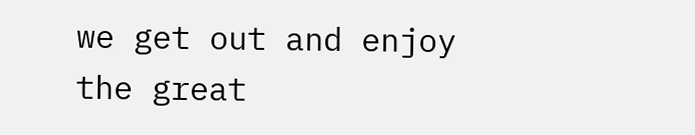we get out and enjoy the great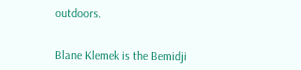outdoors.


Blane Klemek is the Bemidji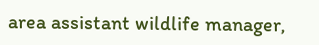area assistant wildlife manager,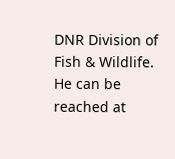DNR Division of Fish & Wildlife. He can be reached at